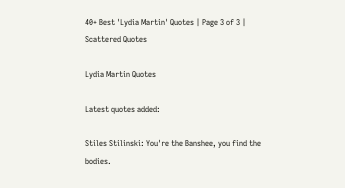40+ Best 'Lydia Martin' Quotes | Page 3 of 3 | Scattered Quotes

Lydia Martin Quotes

Latest quotes added:

Stiles Stilinski: You're the Banshee, you find the bodies.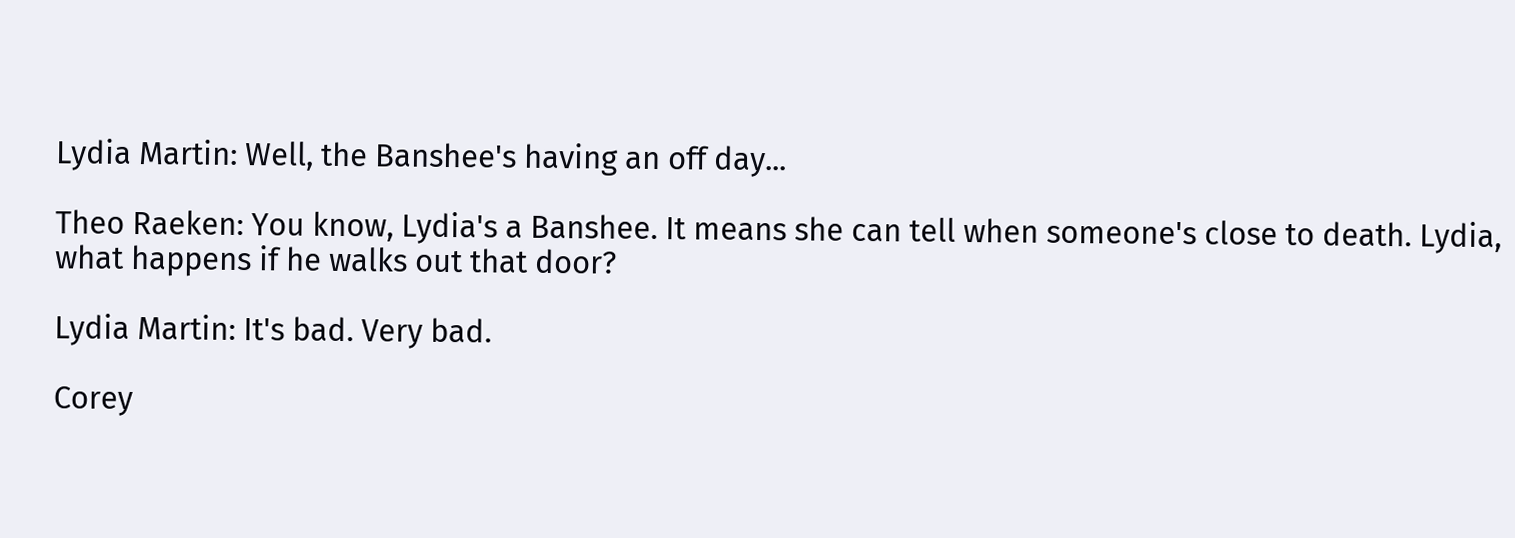Lydia Martin: Well, the Banshee's having an off day...

Theo Raeken: You know, Lydia's a Banshee. It means she can tell when someone's close to death. Lydia, what happens if he walks out that door?

Lydia Martin: It's bad. Very bad.

Corey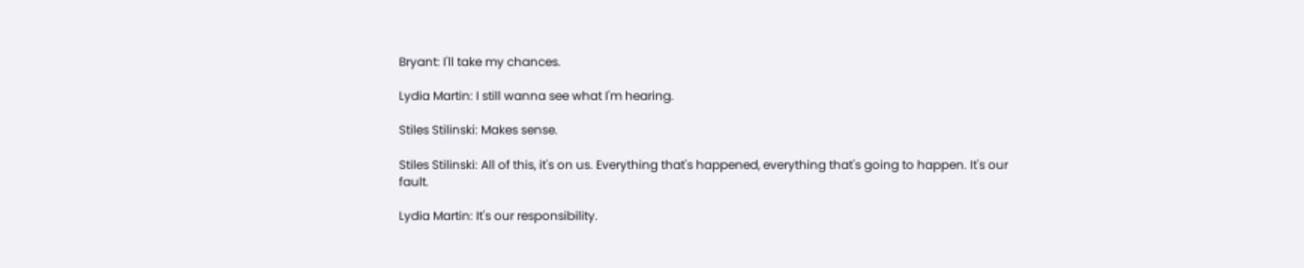Bryant: I'll take my chances.

Lydia Martin: I still wanna see what I'm hearing.

Stiles Stilinski: Makes sense.

Stiles Stilinski: All of this, it's on us. Everything that's happened, everything that's going to happen. It's our fault.

Lydia Martin: It's our responsibility.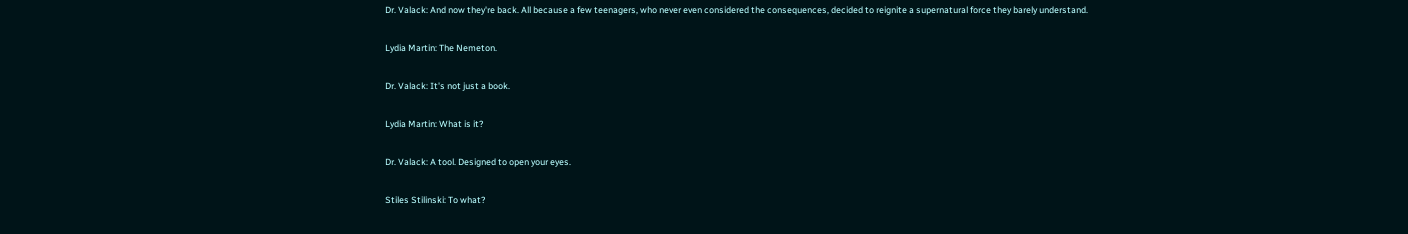Dr. Valack: And now they're back. All because a few teenagers, who never even considered the consequences, decided to reignite a supernatural force they barely understand.

Lydia Martin: The Nemeton.

Dr. Valack: It's not just a book.

Lydia Martin: What is it?

Dr. Valack: A tool. Designed to open your eyes.

Stiles Stilinski: To what?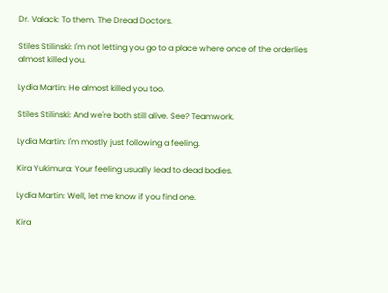Dr. Valack: To them. The Dread Doctors.

Stiles Stilinski: I'm not letting you go to a place where once of the orderlies almost killed you.

Lydia Martin: He almost killed you too.

Stiles Stilinski: And we're both still alive. See? Teamwork.

Lydia Martin: I'm mostly just following a feeling.

Kira Yukimura: Your feeling usually lead to dead bodies.

Lydia Martin: Well, let me know if you find one.

Kira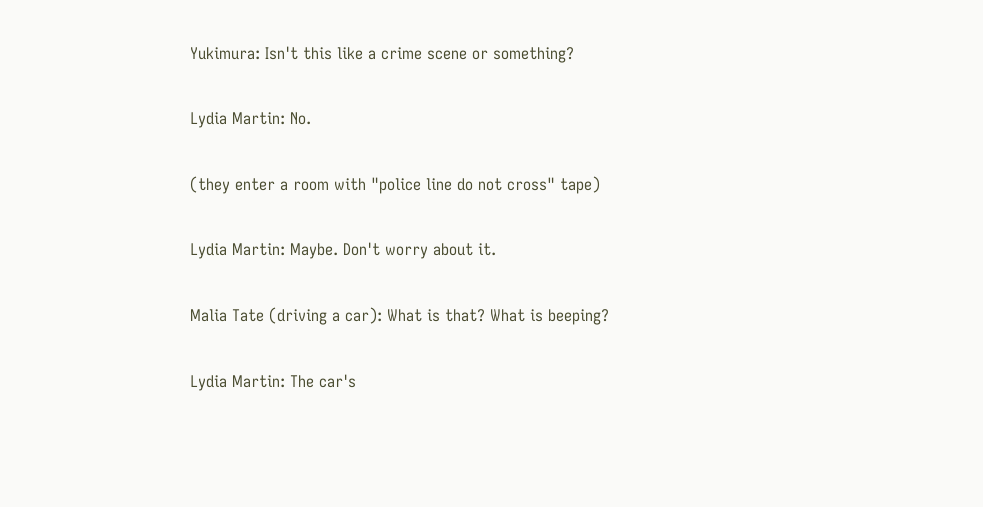Yukimura: Isn't this like a crime scene or something?

Lydia Martin: No.

(they enter a room with "police line do not cross" tape)

Lydia Martin: Maybe. Don't worry about it.

Malia Tate (driving a car): What is that? What is beeping?

Lydia Martin: The car's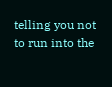telling you not to run into the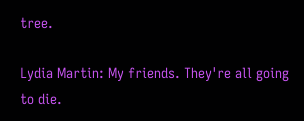tree.

Lydia Martin: My friends. They're all going to die.